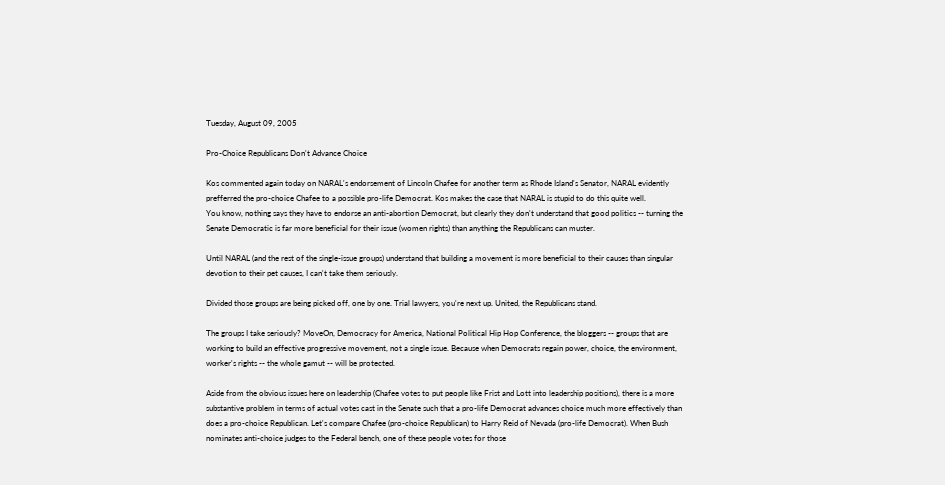Tuesday, August 09, 2005

Pro-Choice Republicans Don't Advance Choice

Kos commented again today on NARAL's endorsement of Lincoln Chafee for another term as Rhode Island's Senator, NARAL evidently prefferred the pro-choice Chafee to a possible pro-life Democrat. Kos makes the case that NARAL is stupid to do this quite well.
You know, nothing says they have to endorse an anti-abortion Democrat, but clearly they don't understand that good politics -- turning the Senate Democratic is far more beneficial for their issue (women rights) than anything the Republicans can muster.

Until NARAL (and the rest of the single-issue groups) understand that building a movement is more beneficial to their causes than singular devotion to their pet causes, I can't take them seriously.

Divided those groups are being picked off, one by one. Trial lawyers, you're next up. United, the Republicans stand.

The groups I take seriously? MoveOn, Democracy for America, National Political Hip Hop Conference, the bloggers -- groups that are working to build an effective progressive movement, not a single issue. Because when Democrats regain power, choice, the environment, worker's rights -- the whole gamut -- will be protected.

Aside from the obvious issues here on leadership (Chafee votes to put people like Frist and Lott into leadership positions), there is a more substantive problem in terms of actual votes cast in the Senate such that a pro-life Democrat advances choice much more effectively than does a pro-choice Republican. Let's compare Chafee (pro-choice Republican) to Harry Reid of Nevada (pro-life Democrat). When Bush nominates anti-choice judges to the Federal bench, one of these people votes for those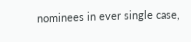nominees in ever single case,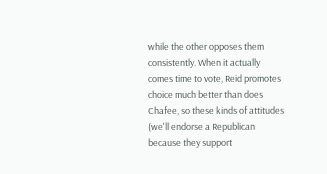while the other opposes them consistently. When it actually comes time to vote, Reid promotes choice much better than does Chafee, so these kinds of attitudes (we'll endorse a Republican because they support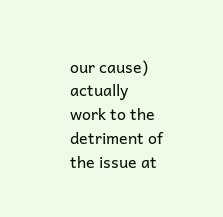our cause) actually work to the detriment of the issue at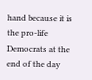hand because it is the pro-life Democrats at the end of the day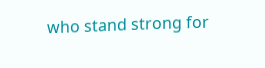who stand strong for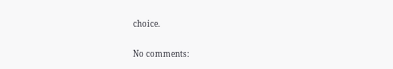choice.

No comments: